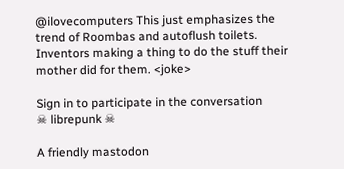@ilovecomputers This just emphasizes the trend of Roombas and autoflush toilets. Inventors making a thing to do the stuff their mother did for them. <joke>

Sign in to participate in the conversation
☠ librepunk ☠

A friendly mastodon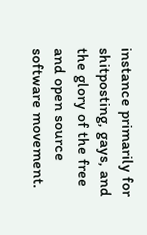instance primarily for shitposting, gays, and the glory of the free and open source software movement.